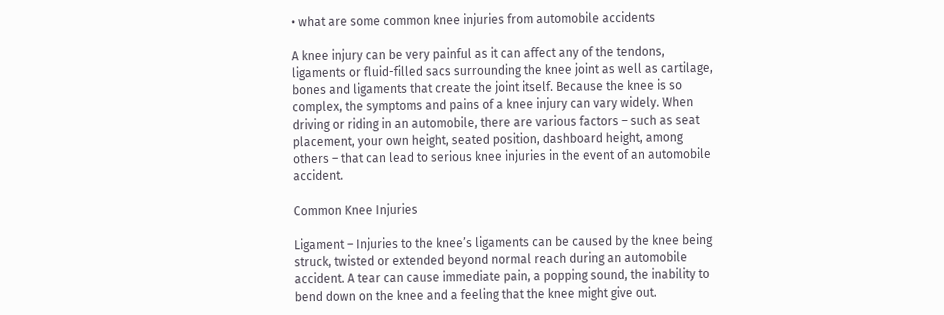• what are some common knee injuries from automobile accidents

A knee injury can be very painful as it can affect any of the tendons, ligaments or fluid-filled sacs surrounding the knee joint as well as cartilage, bones and ligaments that create the joint itself. Because the knee is so complex, the symptoms and pains of a knee injury can vary widely. When driving or riding in an automobile, there are various factors – such as seat placement, your own height, seated position, dashboard height, among others – that can lead to serious knee injuries in the event of an automobile accident.

Common Knee Injuries

Ligament – Injuries to the knee’s ligaments can be caused by the knee being struck, twisted or extended beyond normal reach during an automobile accident. A tear can cause immediate pain, a popping sound, the inability to bend down on the knee and a feeling that the knee might give out.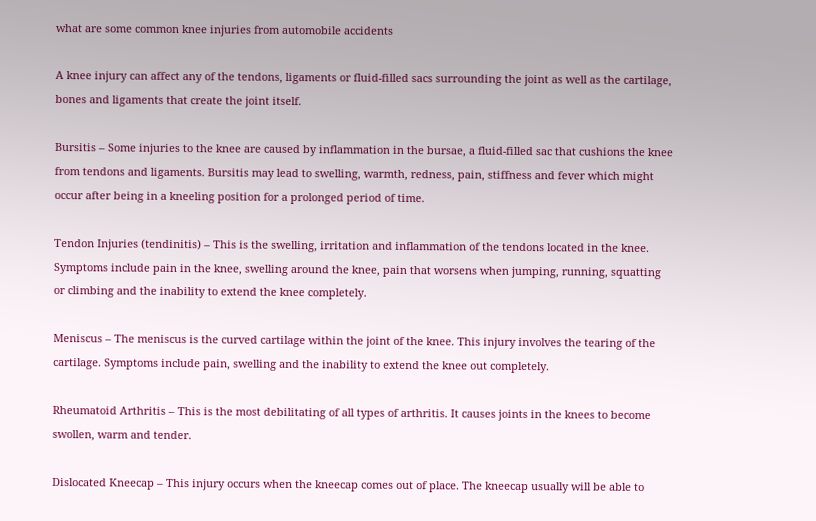what are some common knee injuries from automobile accidents

A knee injury can affect any of the tendons, ligaments or fluid-filled sacs surrounding the joint as well as the cartilage, bones and ligaments that create the joint itself.

Bursitis – Some injuries to the knee are caused by inflammation in the bursae, a fluid-filled sac that cushions the knee from tendons and ligaments. Bursitis may lead to swelling, warmth, redness, pain, stiffness and fever which might occur after being in a kneeling position for a prolonged period of time.

Tendon Injuries (tendinitis) – This is the swelling, irritation and inflammation of the tendons located in the knee. Symptoms include pain in the knee, swelling around the knee, pain that worsens when jumping, running, squatting or climbing and the inability to extend the knee completely.

Meniscus – The meniscus is the curved cartilage within the joint of the knee. This injury involves the tearing of the cartilage. Symptoms include pain, swelling and the inability to extend the knee out completely.

Rheumatoid Arthritis – This is the most debilitating of all types of arthritis. It causes joints in the knees to become swollen, warm and tender.

Dislocated Kneecap – This injury occurs when the kneecap comes out of place. The kneecap usually will be able to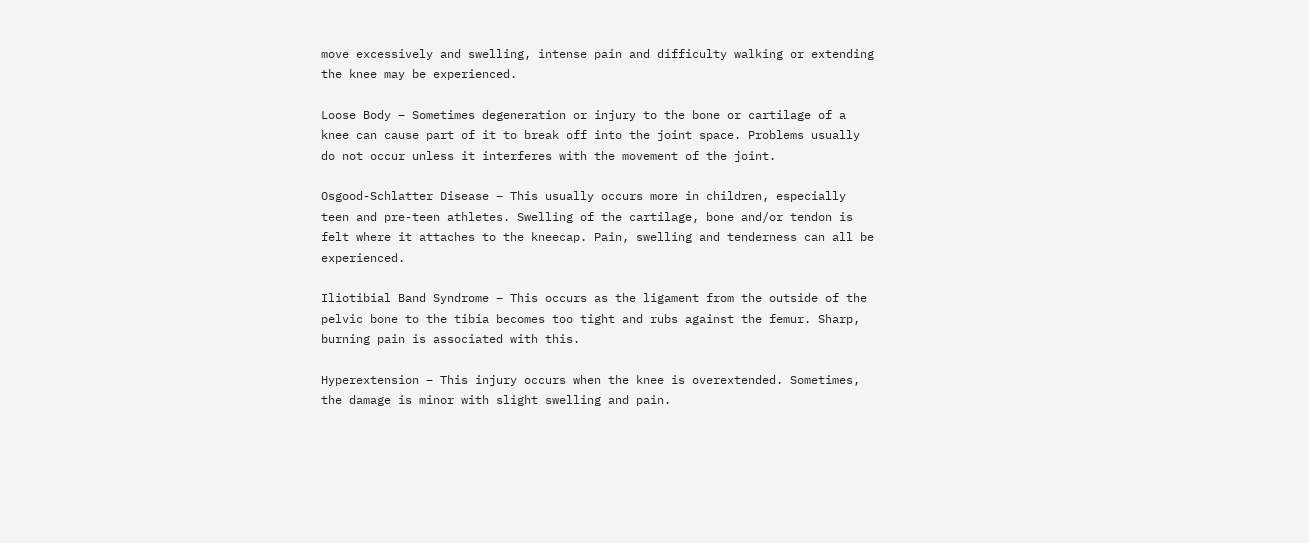move excessively and swelling, intense pain and difficulty walking or extending the knee may be experienced.

Loose Body – Sometimes degeneration or injury to the bone or cartilage of a knee can cause part of it to break off into the joint space. Problems usually do not occur unless it interferes with the movement of the joint.

Osgood-Schlatter Disease – This usually occurs more in children, especially teen and pre-teen athletes. Swelling of the cartilage, bone and/or tendon is felt where it attaches to the kneecap. Pain, swelling and tenderness can all be experienced.

Iliotibial Band Syndrome – This occurs as the ligament from the outside of the pelvic bone to the tibia becomes too tight and rubs against the femur. Sharp, burning pain is associated with this.

Hyperextension – This injury occurs when the knee is overextended. Sometimes, the damage is minor with slight swelling and pain.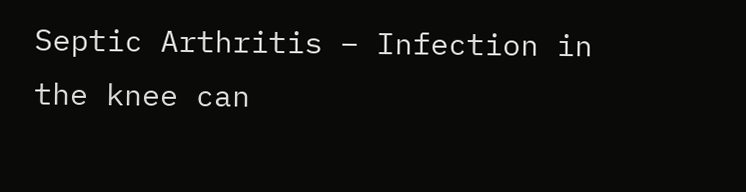Septic Arthritis – Infection in the knee can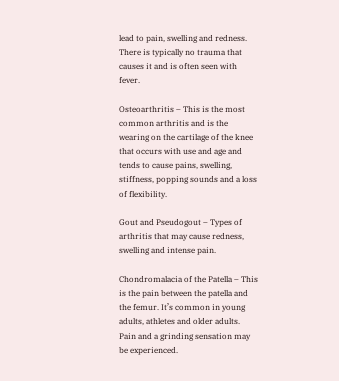lead to pain, swelling and redness. There is typically no trauma that causes it and is often seen with fever.

Osteoarthritis – This is the most common arthritis and is the wearing on the cartilage of the knee that occurs with use and age and tends to cause pains, swelling, stiffness, popping sounds and a loss of flexibility.

Gout and Pseudogout – Types of arthritis that may cause redness, swelling and intense pain.

Chondromalacia of the Patella – This is the pain between the patella and the femur. It’s common in young adults, athletes and older adults. Pain and a grinding sensation may be experienced.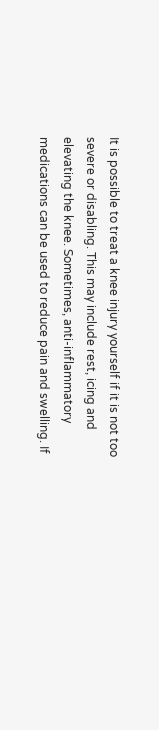It is possible to treat a knee injury yourself if it is not too severe or disabling. This may include rest, icing and elevating the knee. Sometimes, anti-inflammatory medications can be used to reduce pain and swelling. If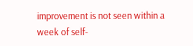improvement is not seen within a week of self-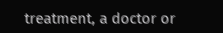treatment, a doctor or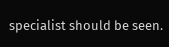specialist should be seen.